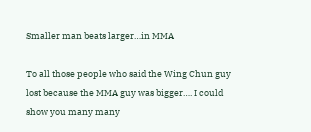Smaller man beats larger…in MMA

To all those people who said the Wing Chun guy lost because the MMA guy was bigger…. I could show you many many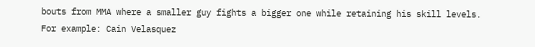bouts from MMA where a smaller guy fights a bigger one while retaining his skill levels. For example: Cain Velasquez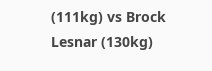(111kg) vs Brock Lesnar (130kg)